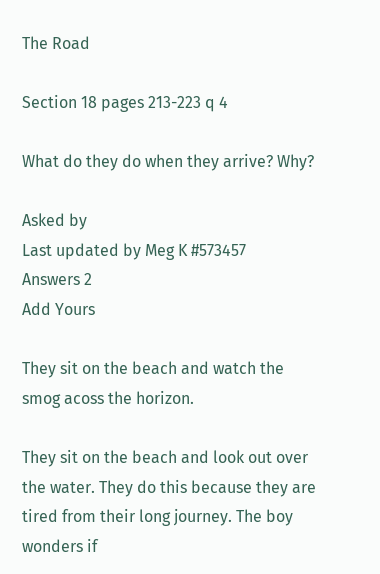The Road

Section 18 pages 213-223 q 4

What do they do when they arrive? Why?

Asked by
Last updated by Meg K #573457
Answers 2
Add Yours

They sit on the beach and watch the smog acoss the horizon.

They sit on the beach and look out over the water. They do this because they are tired from their long journey. The boy wonders if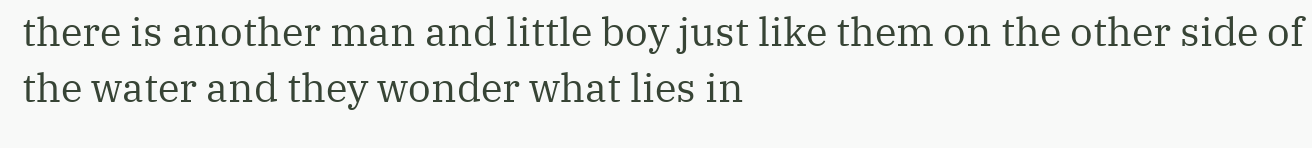there is another man and little boy just like them on the other side of the water and they wonder what lies in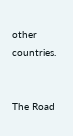other countries.


The Road